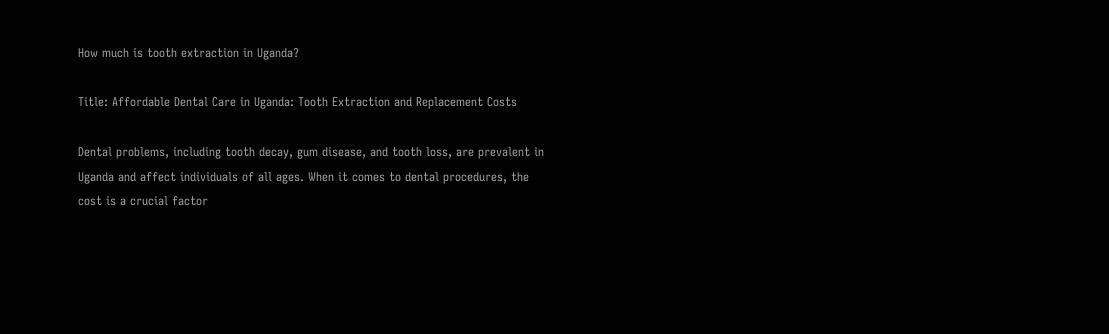How much is tooth extraction in Uganda?

Title: Affordable Dental Care in Uganda: Tooth Extraction and Replacement Costs

Dental problems, including tooth decay, gum disease, and tooth loss, are prevalent in Uganda and affect individuals of all ages. When it comes to dental procedures, the cost is a crucial factor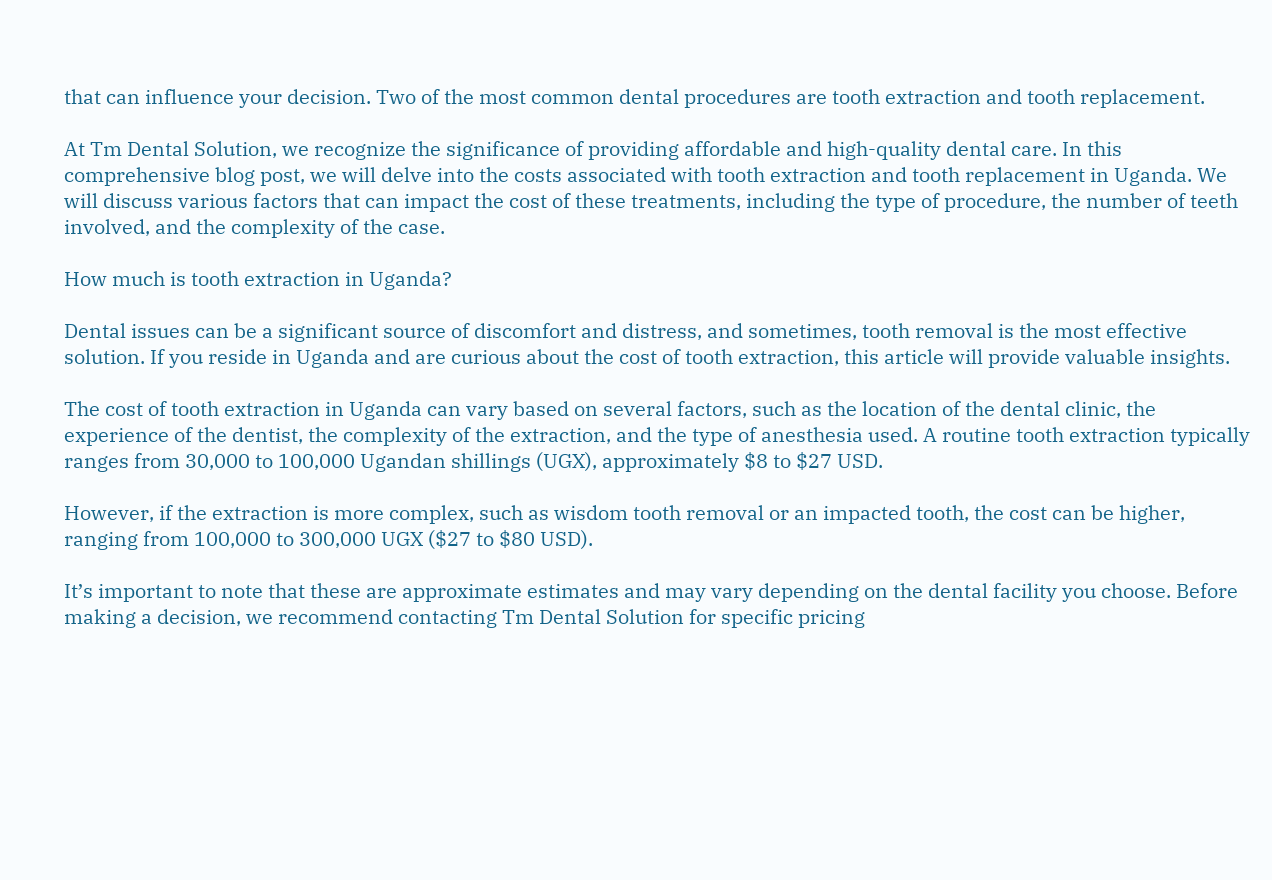that can influence your decision. Two of the most common dental procedures are tooth extraction and tooth replacement.

At Tm Dental Solution, we recognize the significance of providing affordable and high-quality dental care. In this comprehensive blog post, we will delve into the costs associated with tooth extraction and tooth replacement in Uganda. We will discuss various factors that can impact the cost of these treatments, including the type of procedure, the number of teeth involved, and the complexity of the case.

How much is tooth extraction in Uganda?

Dental issues can be a significant source of discomfort and distress, and sometimes, tooth removal is the most effective solution. If you reside in Uganda and are curious about the cost of tooth extraction, this article will provide valuable insights.

The cost of tooth extraction in Uganda can vary based on several factors, such as the location of the dental clinic, the experience of the dentist, the complexity of the extraction, and the type of anesthesia used. A routine tooth extraction typically ranges from 30,000 to 100,000 Ugandan shillings (UGX), approximately $8 to $27 USD.

However, if the extraction is more complex, such as wisdom tooth removal or an impacted tooth, the cost can be higher, ranging from 100,000 to 300,000 UGX ($27 to $80 USD).

It’s important to note that these are approximate estimates and may vary depending on the dental facility you choose. Before making a decision, we recommend contacting Tm Dental Solution for specific pricing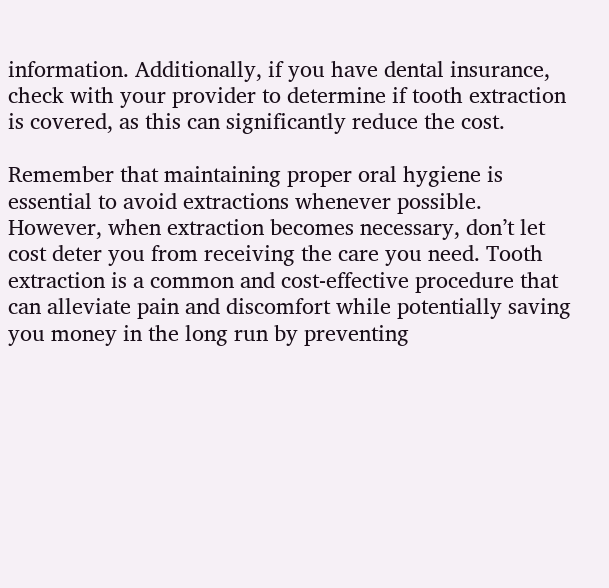information. Additionally, if you have dental insurance, check with your provider to determine if tooth extraction is covered, as this can significantly reduce the cost.

Remember that maintaining proper oral hygiene is essential to avoid extractions whenever possible. However, when extraction becomes necessary, don’t let cost deter you from receiving the care you need. Tooth extraction is a common and cost-effective procedure that can alleviate pain and discomfort while potentially saving you money in the long run by preventing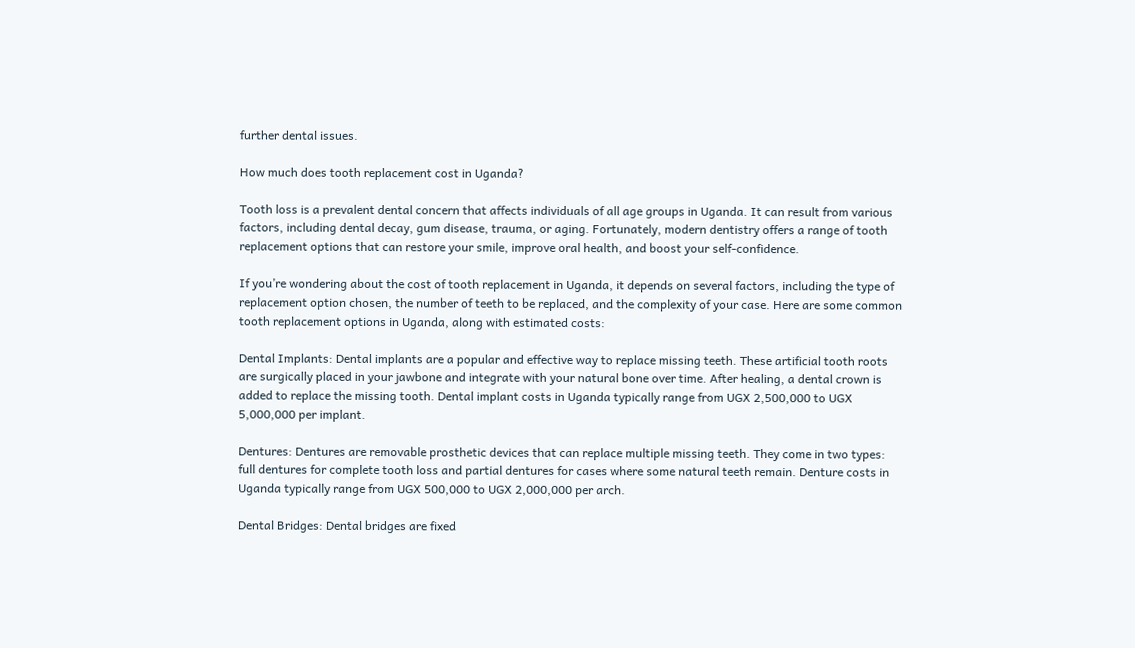further dental issues.

How much does tooth replacement cost in Uganda?

Tooth loss is a prevalent dental concern that affects individuals of all age groups in Uganda. It can result from various factors, including dental decay, gum disease, trauma, or aging. Fortunately, modern dentistry offers a range of tooth replacement options that can restore your smile, improve oral health, and boost your self-confidence.

If you’re wondering about the cost of tooth replacement in Uganda, it depends on several factors, including the type of replacement option chosen, the number of teeth to be replaced, and the complexity of your case. Here are some common tooth replacement options in Uganda, along with estimated costs:

Dental Implants: Dental implants are a popular and effective way to replace missing teeth. These artificial tooth roots are surgically placed in your jawbone and integrate with your natural bone over time. After healing, a dental crown is added to replace the missing tooth. Dental implant costs in Uganda typically range from UGX 2,500,000 to UGX 5,000,000 per implant.

Dentures: Dentures are removable prosthetic devices that can replace multiple missing teeth. They come in two types: full dentures for complete tooth loss and partial dentures for cases where some natural teeth remain. Denture costs in Uganda typically range from UGX 500,000 to UGX 2,000,000 per arch.

Dental Bridges: Dental bridges are fixed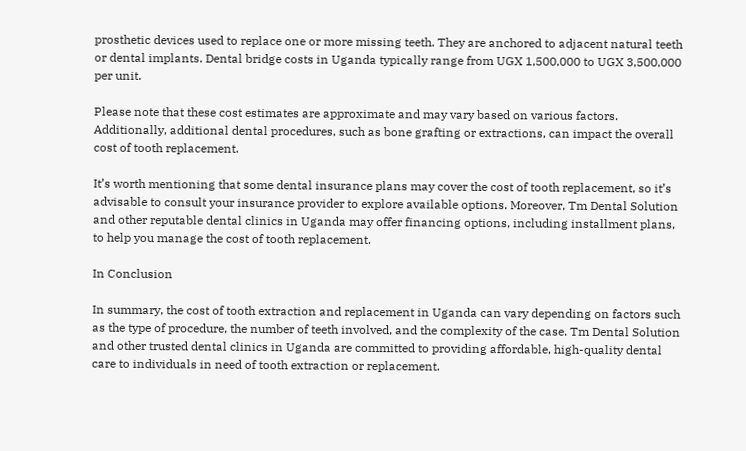prosthetic devices used to replace one or more missing teeth. They are anchored to adjacent natural teeth or dental implants. Dental bridge costs in Uganda typically range from UGX 1,500,000 to UGX 3,500,000 per unit.

Please note that these cost estimates are approximate and may vary based on various factors. Additionally, additional dental procedures, such as bone grafting or extractions, can impact the overall cost of tooth replacement.

It’s worth mentioning that some dental insurance plans may cover the cost of tooth replacement, so it’s advisable to consult your insurance provider to explore available options. Moreover, Tm Dental Solution and other reputable dental clinics in Uganda may offer financing options, including installment plans, to help you manage the cost of tooth replacement.

In Conclusion

In summary, the cost of tooth extraction and replacement in Uganda can vary depending on factors such as the type of procedure, the number of teeth involved, and the complexity of the case. Tm Dental Solution and other trusted dental clinics in Uganda are committed to providing affordable, high-quality dental care to individuals in need of tooth extraction or replacement.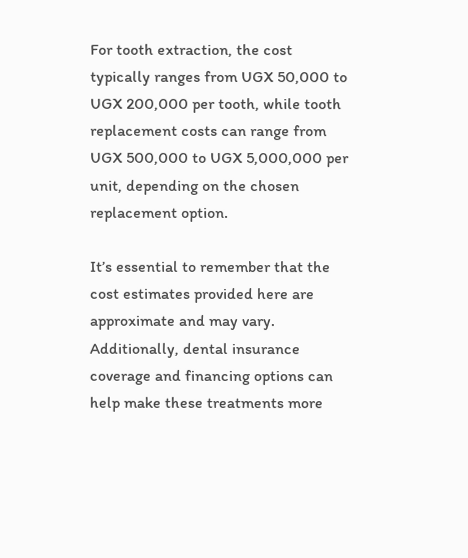For tooth extraction, the cost typically ranges from UGX 50,000 to UGX 200,000 per tooth, while tooth replacement costs can range from UGX 500,000 to UGX 5,000,000 per unit, depending on the chosen replacement option.

It’s essential to remember that the cost estimates provided here are approximate and may vary. Additionally, dental insurance coverage and financing options can help make these treatments more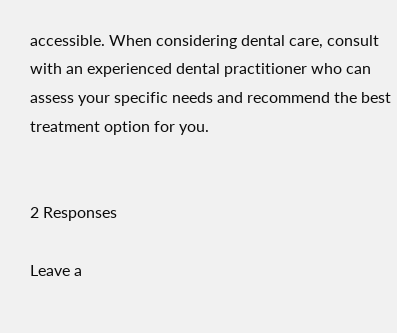accessible. When considering dental care, consult with an experienced dental practitioner who can assess your specific needs and recommend the best treatment option for you.


2 Responses

Leave a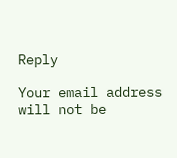Reply

Your email address will not be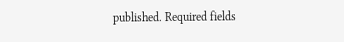published. Required fields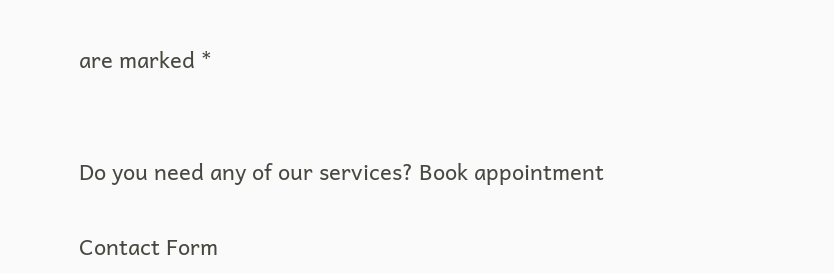are marked *


Do you need any of our services? Book appointment

Contact Form